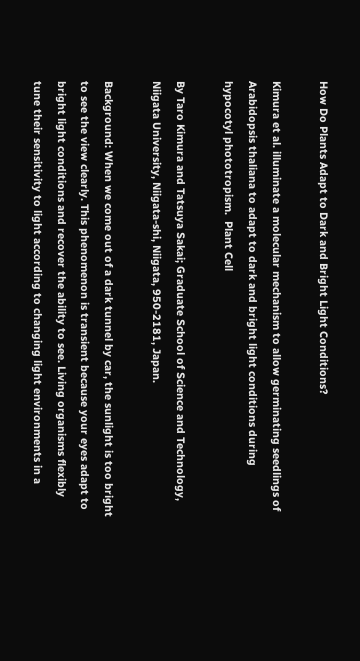How Do Plants Adapt to Dark and Bright Light Conditions?

Kimura et al. illuminate a molecular mechanism to allow germinating seedlings of Arabidopsis thaliana to adapt to dark and bright light conditions during hypocotyl phototropism.  Plant Cell

By Taro Kimura and Tatsuya Sakai; Graduate School of Science and Technology, Niigata University, Niigata-shi, Niigata, 950-2181, Japan.

Background: When we come out of a dark tunnel by car, the sunlight is too bright to see the view clearly. This phenomenon is transient because your eyes adapt to bright light conditions and recover the ability to see. Living organisms flexibly tune their sensitivity to light according to changing light environments in a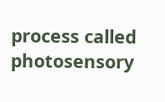process called photosensory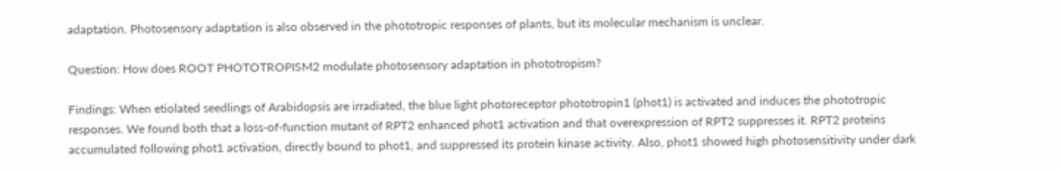adaptation. Photosensory adaptation is also observed in the phototropic responses of plants, but its molecular mechanism is unclear.

Question: How does ROOT PHOTOTROPISM2 modulate photosensory adaptation in phototropism?

Findings: When etiolated seedlings of Arabidopsis are irradiated, the blue light photoreceptor phototropin1 (phot1) is activated and induces the phototropic responses. We found both that a loss-of-function mutant of RPT2 enhanced phot1 activation and that overexpression of RPT2 suppresses it. RPT2 proteins accumulated following phot1 activation, directly bound to phot1, and suppressed its protein kinase activity. Also, phot1 showed high photosensitivity under dark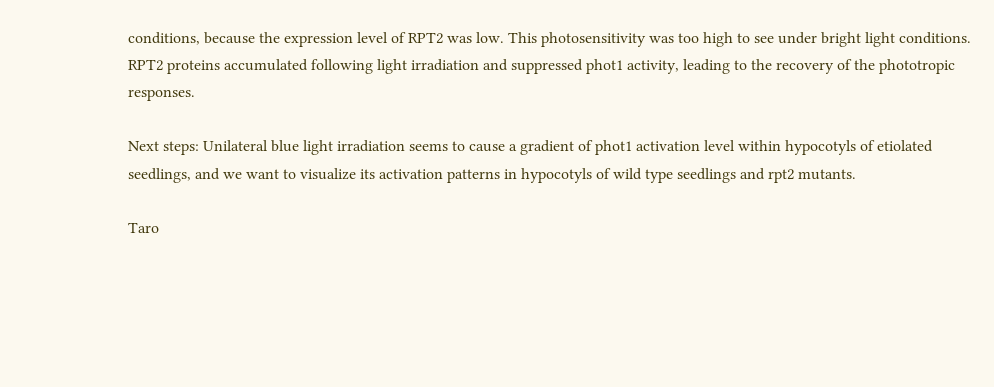conditions, because the expression level of RPT2 was low. This photosensitivity was too high to see under bright light conditions. RPT2 proteins accumulated following light irradiation and suppressed phot1 activity, leading to the recovery of the phototropic responses.

Next steps: Unilateral blue light irradiation seems to cause a gradient of phot1 activation level within hypocotyls of etiolated seedlings, and we want to visualize its activation patterns in hypocotyls of wild type seedlings and rpt2 mutants.

Taro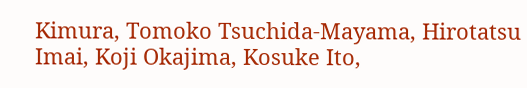Kimura, Tomoko Tsuchida-Mayama, Hirotatsu Imai, Koji Okajima, Kosuke Ito,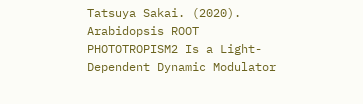Tatsuya Sakai. (2020). Arabidopsis ROOT PHOTOTROPISM2 Is a Light-Dependent Dynamic Modulator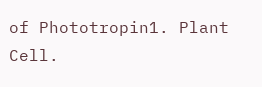of Phototropin1. Plant Cell.